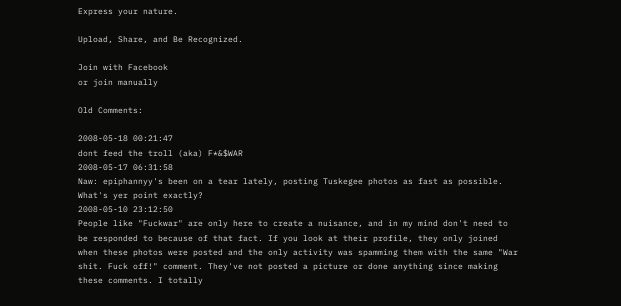Express your nature.

Upload, Share, and Be Recognized.

Join with Facebook
or join manually

Old Comments:

2008-05-18 00:21:47
dont feed the troll (aka) F*&$WAR
2008-05-17 06:31:58
Naw: epiphannyy's been on a tear lately, posting Tuskegee photos as fast as possible. What's yer point exactly?
2008-05-10 23:12:50
People like "Fuckwar" are only here to create a nuisance, and in my mind don't need to be responded to because of that fact. If you look at their profile, they only joined when these photos were posted and the only activity was spamming them with the same "War shit. Fuck off!" comment. They've not posted a picture or done anything since making these comments. I totally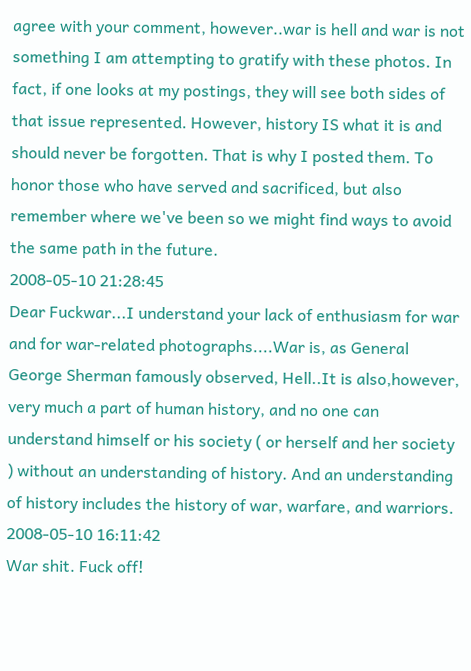agree with your comment, however..war is hell and war is not something I am attempting to gratify with these photos. In fact, if one looks at my postings, they will see both sides of that issue represented. However, history IS what it is and should never be forgotten. That is why I posted them. To honor those who have served and sacrificed, but also remember where we've been so we might find ways to avoid the same path in the future.
2008-05-10 21:28:45
Dear Fuckwar...I understand your lack of enthusiasm for war and for war-related photographs....War is, as General George Sherman famously observed, Hell..It is also,however, very much a part of human history, and no one can understand himself or his society ( or herself and her society ) without an understanding of history. And an understanding of history includes the history of war, warfare, and warriors.
2008-05-10 16:11:42
War shit. Fuck off!